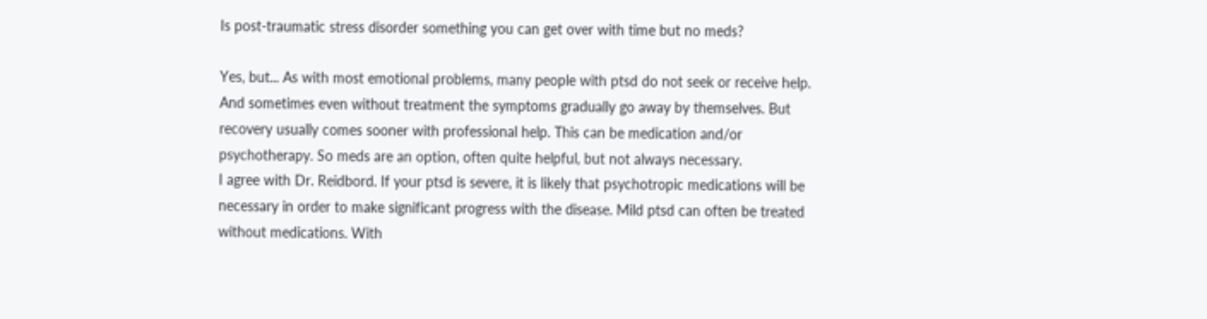Is post-traumatic stress disorder something you can get over with time but no meds?

Yes, but... As with most emotional problems, many people with ptsd do not seek or receive help. And sometimes even without treatment the symptoms gradually go away by themselves. But recovery usually comes sooner with professional help. This can be medication and/or psychotherapy. So meds are an option, often quite helpful, but not always necessary.
I agree with Dr. Reidbord. If your ptsd is severe, it is likely that psychotropic medications will be necessary in order to make significant progress with the disease. Mild ptsd can often be treated without medications. With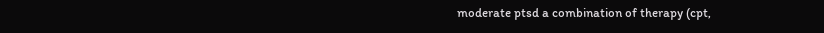moderate ptsd a combination of therapy (cpt,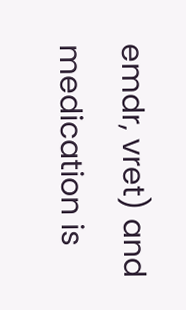emdr, vret) and medication is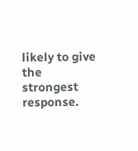likely to give the strongest response.